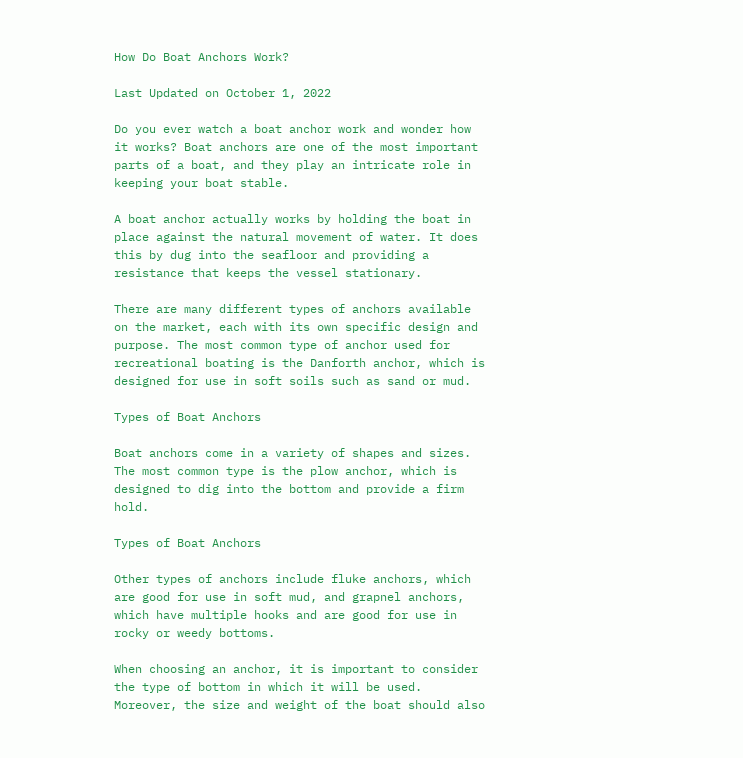How Do Boat Anchors Work?

Last Updated on October 1, 2022

Do you ever watch a boat anchor work and wonder how it works? Boat anchors are one of the most important parts of a boat, and they play an intricate role in keeping your boat stable.

A boat anchor actually works by holding the boat in place against the natural movement of water. It does this by dug into the seafloor and providing a resistance that keeps the vessel stationary.

There are many different types of anchors available on the market, each with its own specific design and purpose. The most common type of anchor used for recreational boating is the Danforth anchor, which is designed for use in soft soils such as sand or mud.

Types of Boat Anchors

Boat anchors come in a variety of shapes and sizes. The most common type is the plow anchor, which is designed to dig into the bottom and provide a firm hold.

Types of Boat Anchors

Other types of anchors include fluke anchors, which are good for use in soft mud, and grapnel anchors, which have multiple hooks and are good for use in rocky or weedy bottoms.

When choosing an anchor, it is important to consider the type of bottom in which it will be used. Moreover, the size and weight of the boat should also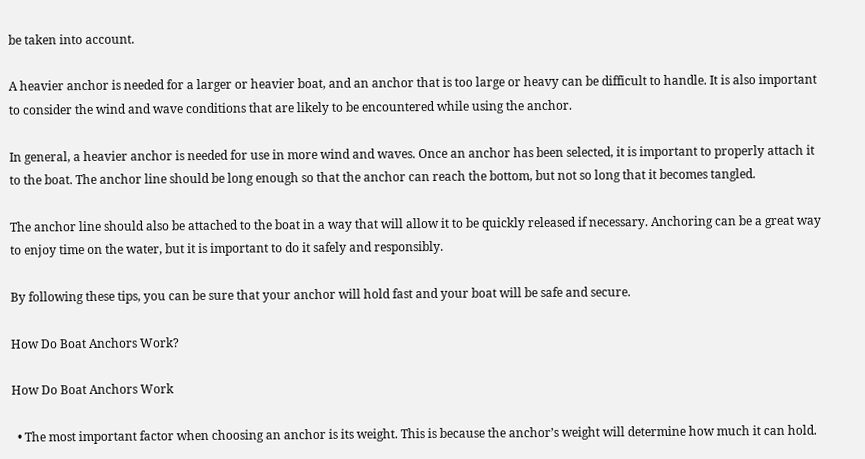be taken into account.

A heavier anchor is needed for a larger or heavier boat, and an anchor that is too large or heavy can be difficult to handle. It is also important to consider the wind and wave conditions that are likely to be encountered while using the anchor.

In general, a heavier anchor is needed for use in more wind and waves. Once an anchor has been selected, it is important to properly attach it to the boat. The anchor line should be long enough so that the anchor can reach the bottom, but not so long that it becomes tangled.

The anchor line should also be attached to the boat in a way that will allow it to be quickly released if necessary. Anchoring can be a great way to enjoy time on the water, but it is important to do it safely and responsibly.

By following these tips, you can be sure that your anchor will hold fast and your boat will be safe and secure.

How Do Boat Anchors Work?

How Do Boat Anchors Work

  • The most important factor when choosing an anchor is its weight. This is because the anchor’s weight will determine how much it can hold.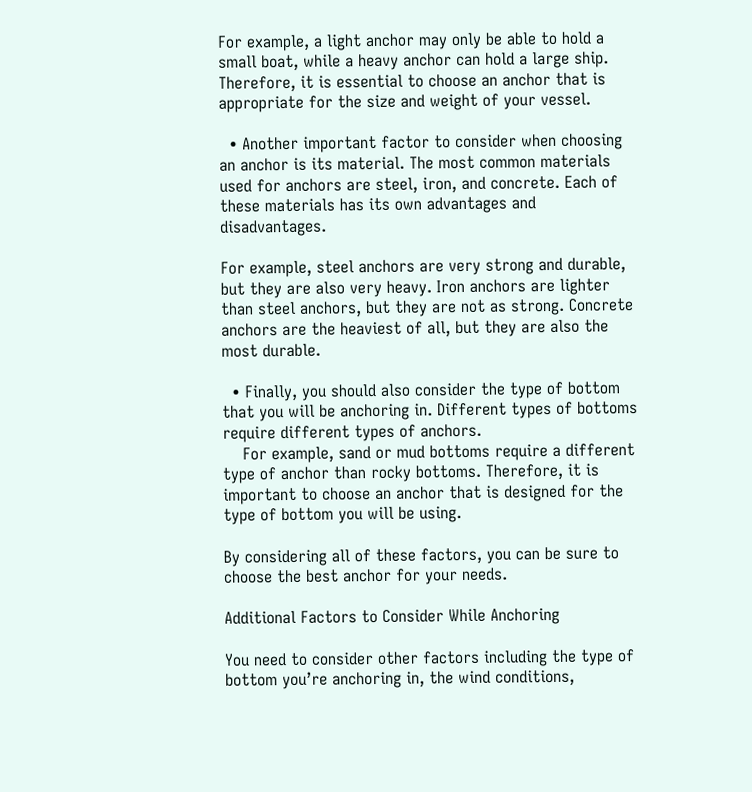For example, a light anchor may only be able to hold a small boat, while a heavy anchor can hold a large ship. Therefore, it is essential to choose an anchor that is appropriate for the size and weight of your vessel.

  • Another important factor to consider when choosing an anchor is its material. The most common materials used for anchors are steel, iron, and concrete. Each of these materials has its own advantages and disadvantages.

For example, steel anchors are very strong and durable, but they are also very heavy. Iron anchors are lighter than steel anchors, but they are not as strong. Concrete anchors are the heaviest of all, but they are also the most durable.

  • Finally, you should also consider the type of bottom that you will be anchoring in. Different types of bottoms require different types of anchors.
    For example, sand or mud bottoms require a different type of anchor than rocky bottoms. Therefore, it is important to choose an anchor that is designed for the type of bottom you will be using.

By considering all of these factors, you can be sure to choose the best anchor for your needs.

Additional Factors to Consider While Anchoring

You need to consider other factors including the type of bottom you’re anchoring in, the wind conditions,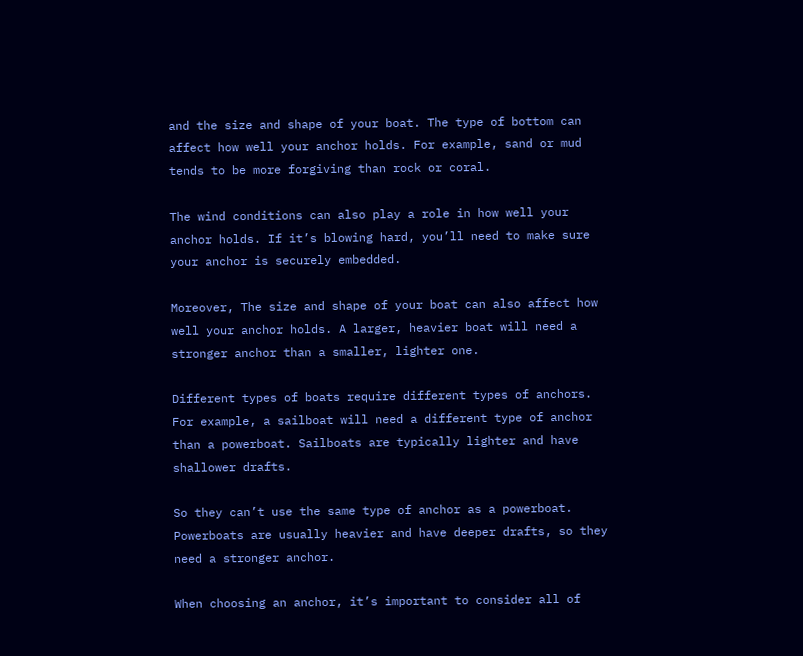and the size and shape of your boat. The type of bottom can affect how well your anchor holds. For example, sand or mud tends to be more forgiving than rock or coral.

The wind conditions can also play a role in how well your anchor holds. If it’s blowing hard, you’ll need to make sure your anchor is securely embedded.

Moreover, The size and shape of your boat can also affect how well your anchor holds. A larger, heavier boat will need a stronger anchor than a smaller, lighter one.

Different types of boats require different types of anchors. For example, a sailboat will need a different type of anchor than a powerboat. Sailboats are typically lighter and have shallower drafts.

So they can’t use the same type of anchor as a powerboat. Powerboats are usually heavier and have deeper drafts, so they need a stronger anchor.

When choosing an anchor, it’s important to consider all of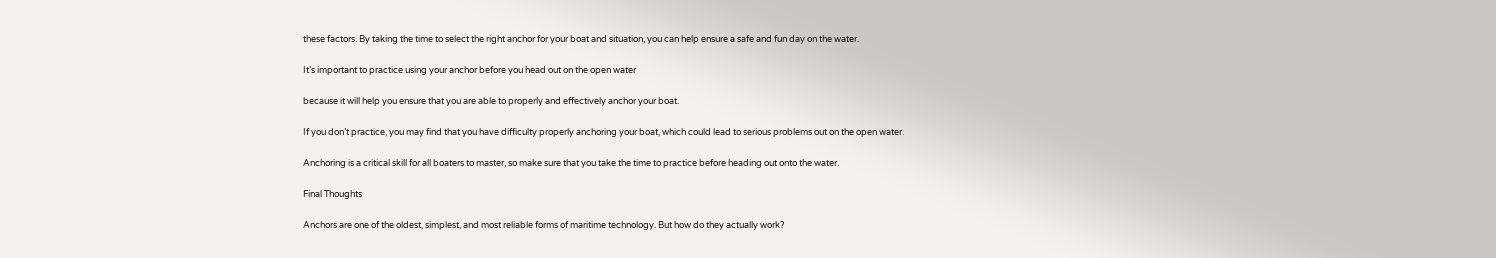these factors. By taking the time to select the right anchor for your boat and situation, you can help ensure a safe and fun day on the water.

It’s important to practice using your anchor before you head out on the open water

because it will help you ensure that you are able to properly and effectively anchor your boat.

If you don’t practice, you may find that you have difficulty properly anchoring your boat, which could lead to serious problems out on the open water.

Anchoring is a critical skill for all boaters to master, so make sure that you take the time to practice before heading out onto the water.

Final Thoughts

Anchors are one of the oldest, simplest, and most reliable forms of maritime technology. But how do they actually work?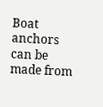Boat anchors can be made from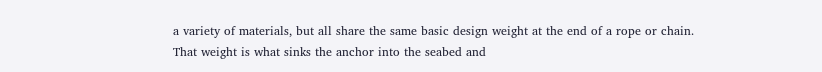a variety of materials, but all share the same basic design weight at the end of a rope or chain. That weight is what sinks the anchor into the seabed and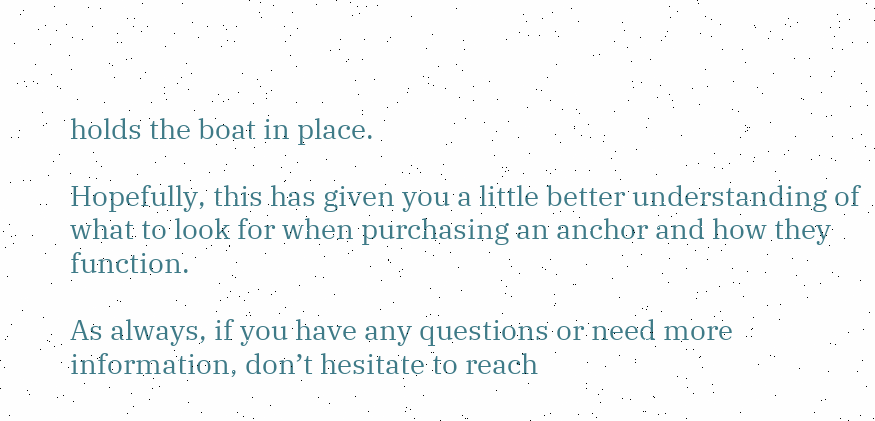holds the boat in place.

Hopefully, this has given you a little better understanding of what to look for when purchasing an anchor and how they function.

As always, if you have any questions or need more information, don’t hesitate to reach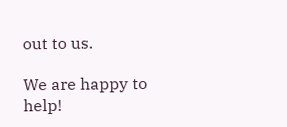out to us.

We are happy to help!